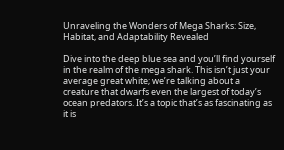Unraveling the Wonders of Mega Sharks: Size, Habitat, and Adaptability Revealed

Dive into the deep blue sea and you’ll find yourself in the realm of the mega shark. This isn’t just your average great white; we’re talking about a creature that dwarfs even the largest of today’s ocean predators. It’s a topic that’s as fascinating as it is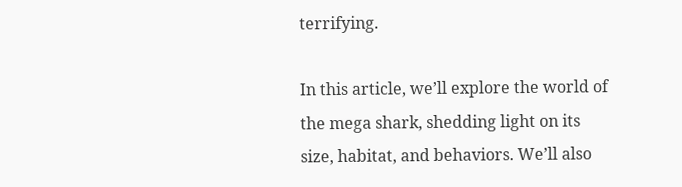terrifying.

In this article, we’ll explore the world of the mega shark, shedding light on its size, habitat, and behaviors. We’ll also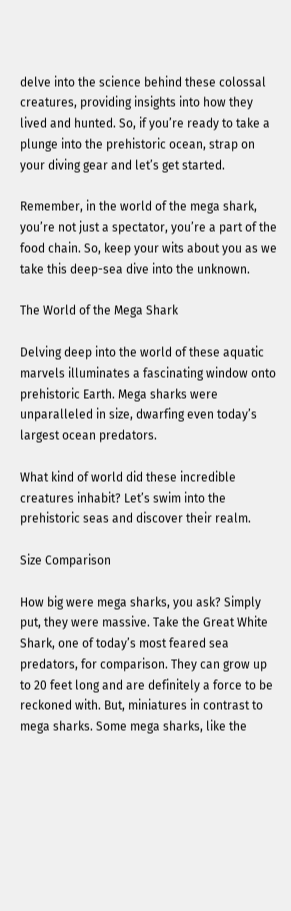delve into the science behind these colossal creatures, providing insights into how they lived and hunted. So, if you’re ready to take a plunge into the prehistoric ocean, strap on your diving gear and let’s get started.

Remember, in the world of the mega shark, you’re not just a spectator, you’re a part of the food chain. So, keep your wits about you as we take this deep-sea dive into the unknown.

The World of the Mega Shark

Delving deep into the world of these aquatic marvels illuminates a fascinating window onto prehistoric Earth. Mega sharks were unparalleled in size, dwarfing even today’s largest ocean predators.

What kind of world did these incredible creatures inhabit? Let’s swim into the prehistoric seas and discover their realm.

Size Comparison

How big were mega sharks, you ask? Simply put, they were massive. Take the Great White Shark, one of today’s most feared sea predators, for comparison. They can grow up to 20 feet long and are definitely a force to be reckoned with. But, miniatures in contrast to mega sharks. Some mega sharks, like the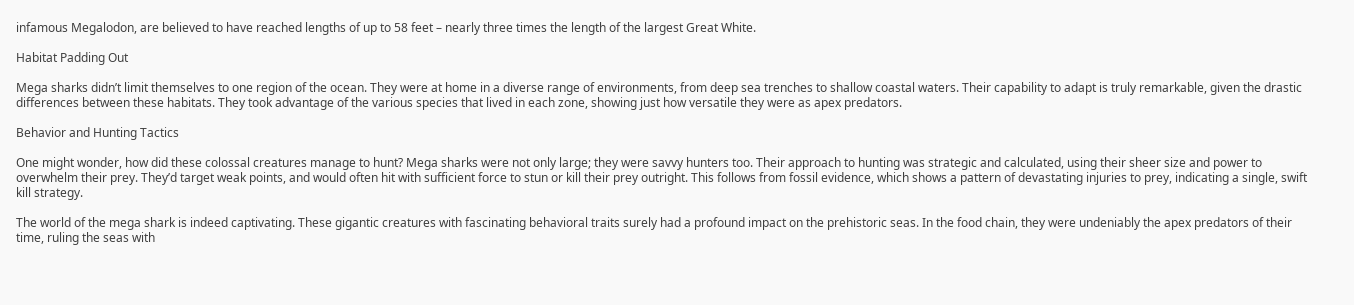infamous Megalodon, are believed to have reached lengths of up to 58 feet – nearly three times the length of the largest Great White.

Habitat Padding Out

Mega sharks didn’t limit themselves to one region of the ocean. They were at home in a diverse range of environments, from deep sea trenches to shallow coastal waters. Their capability to adapt is truly remarkable, given the drastic differences between these habitats. They took advantage of the various species that lived in each zone, showing just how versatile they were as apex predators.

Behavior and Hunting Tactics

One might wonder, how did these colossal creatures manage to hunt? Mega sharks were not only large; they were savvy hunters too. Their approach to hunting was strategic and calculated, using their sheer size and power to overwhelm their prey. They’d target weak points, and would often hit with sufficient force to stun or kill their prey outright. This follows from fossil evidence, which shows a pattern of devastating injuries to prey, indicating a single, swift kill strategy.

The world of the mega shark is indeed captivating. These gigantic creatures with fascinating behavioral traits surely had a profound impact on the prehistoric seas. In the food chain, they were undeniably the apex predators of their time, ruling the seas with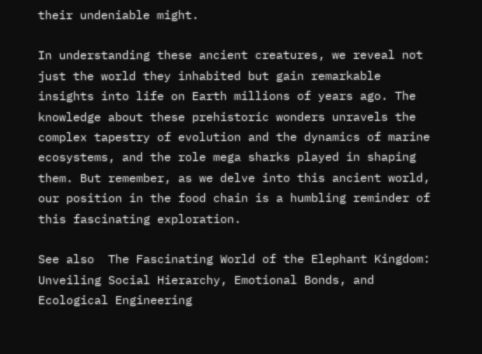their undeniable might.

In understanding these ancient creatures, we reveal not just the world they inhabited but gain remarkable insights into life on Earth millions of years ago. The knowledge about these prehistoric wonders unravels the complex tapestry of evolution and the dynamics of marine ecosystems, and the role mega sharks played in shaping them. But remember, as we delve into this ancient world, our position in the food chain is a humbling reminder of this fascinating exploration.

See also  The Fascinating World of the Elephant Kingdom: Unveiling Social Hierarchy, Emotional Bonds, and Ecological Engineering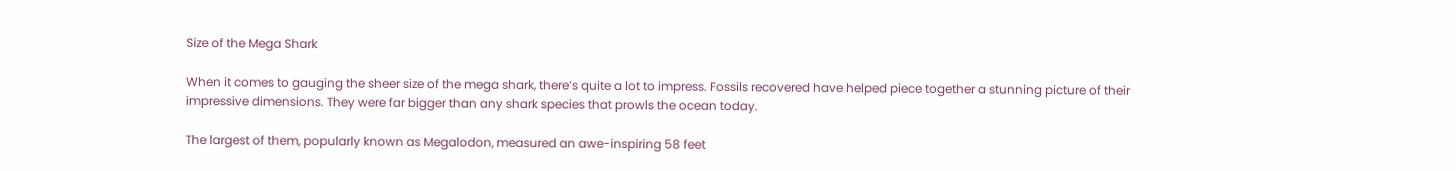Size of the Mega Shark

When it comes to gauging the sheer size of the mega shark, there’s quite a lot to impress. Fossils recovered have helped piece together a stunning picture of their impressive dimensions. They were far bigger than any shark species that prowls the ocean today.

The largest of them, popularly known as Megalodon, measured an awe-inspiring 58 feet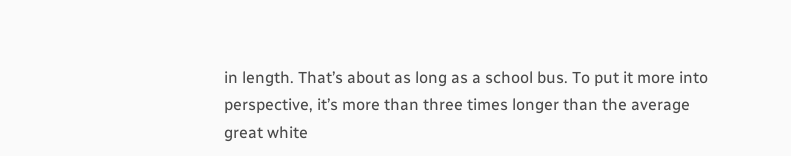in length. That’s about as long as a school bus. To put it more into perspective, it’s more than three times longer than the average great white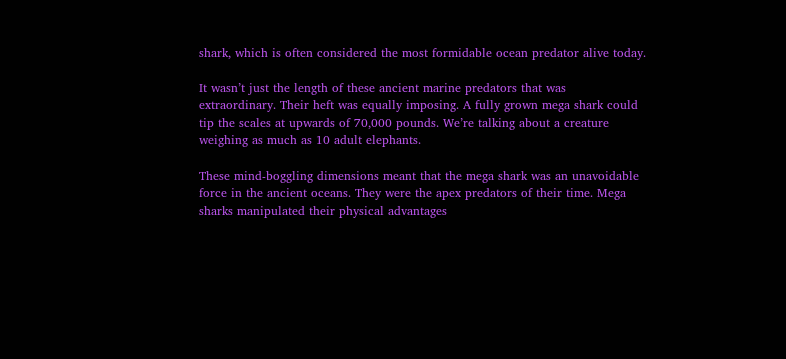shark, which is often considered the most formidable ocean predator alive today.

It wasn’t just the length of these ancient marine predators that was extraordinary. Their heft was equally imposing. A fully grown mega shark could tip the scales at upwards of 70,000 pounds. We’re talking about a creature weighing as much as 10 adult elephants.

These mind-boggling dimensions meant that the mega shark was an unavoidable force in the ancient oceans. They were the apex predators of their time. Mega sharks manipulated their physical advantages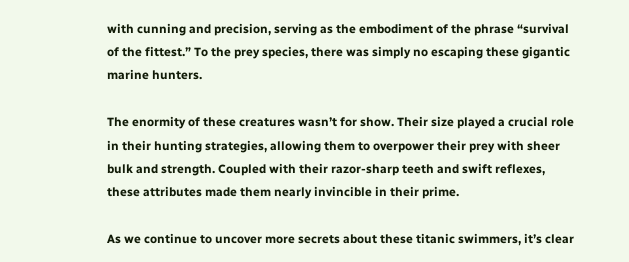with cunning and precision, serving as the embodiment of the phrase “survival of the fittest.” To the prey species, there was simply no escaping these gigantic marine hunters.

The enormity of these creatures wasn’t for show. Their size played a crucial role in their hunting strategies, allowing them to overpower their prey with sheer bulk and strength. Coupled with their razor-sharp teeth and swift reflexes, these attributes made them nearly invincible in their prime.

As we continue to uncover more secrets about these titanic swimmers, it’s clear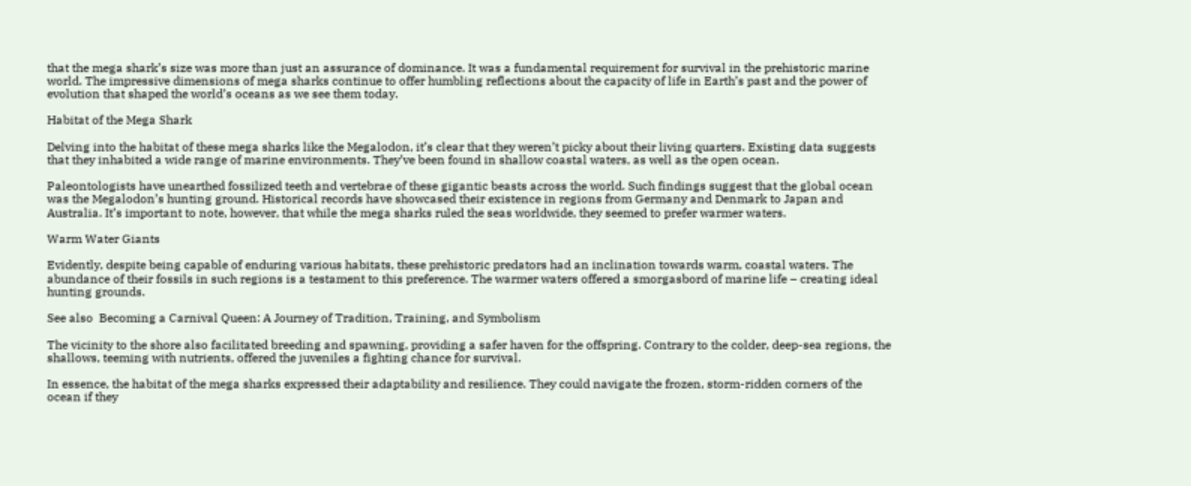that the mega shark’s size was more than just an assurance of dominance. It was a fundamental requirement for survival in the prehistoric marine world. The impressive dimensions of mega sharks continue to offer humbling reflections about the capacity of life in Earth’s past and the power of evolution that shaped the world’s oceans as we see them today.

Habitat of the Mega Shark

Delving into the habitat of these mega sharks like the Megalodon, it’s clear that they weren’t picky about their living quarters. Existing data suggests that they inhabited a wide range of marine environments. They’ve been found in shallow coastal waters, as well as the open ocean.

Paleontologists have unearthed fossilized teeth and vertebrae of these gigantic beasts across the world. Such findings suggest that the global ocean was the Megalodon’s hunting ground. Historical records have showcased their existence in regions from Germany and Denmark to Japan and Australia. It’s important to note, however, that while the mega sharks ruled the seas worldwide, they seemed to prefer warmer waters.

Warm Water Giants

Evidently, despite being capable of enduring various habitats, these prehistoric predators had an inclination towards warm, coastal waters. The abundance of their fossils in such regions is a testament to this preference. The warmer waters offered a smorgasbord of marine life – creating ideal hunting grounds.

See also  Becoming a Carnival Queen: A Journey of Tradition, Training, and Symbolism

The vicinity to the shore also facilitated breeding and spawning, providing a safer haven for the offspring. Contrary to the colder, deep-sea regions, the shallows, teeming with nutrients, offered the juveniles a fighting chance for survival.

In essence, the habitat of the mega sharks expressed their adaptability and resilience. They could navigate the frozen, storm-ridden corners of the ocean if they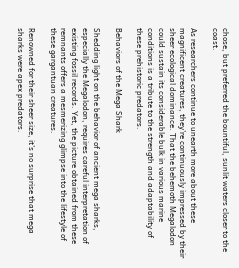chose, but preferred the bountiful, sunlit waters closer to the coast.

As researchers continue to unearth more about these magnificent creatures, they’re continuously impressed by their sheer ecological dominance. That the behemoth Megalodon could sustain its considerable bulk in various marine conditions is a tribute to the strength and adaptability of these prehistoric predators.

Behaviors of the Mega Shark

Shedding light on the behavior of ancient mega sharks, especially the Megalodon, requires careful interpretation of existing fossil records. Yet, the picture obtained from these remnants offers a mesmerizing glimpse into the lifestyle of these gargantuan creatures.

Renowned for their sheer size, it’s no surprise that mega sharks were apex predators.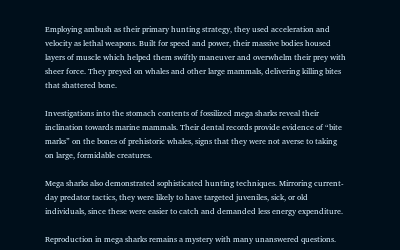Employing ambush as their primary hunting strategy, they used acceleration and velocity as lethal weapons. Built for speed and power, their massive bodies housed layers of muscle which helped them swiftly maneuver and overwhelm their prey with sheer force. They preyed on whales and other large mammals, delivering killing bites that shattered bone.

Investigations into the stomach contents of fossilized mega sharks reveal their inclination towards marine mammals. Their dental records provide evidence of “bite marks” on the bones of prehistoric whales, signs that they were not averse to taking on large, formidable creatures.

Mega sharks also demonstrated sophisticated hunting techniques. Mirroring current-day predator tactics, they were likely to have targeted juveniles, sick, or old individuals, since these were easier to catch and demanded less energy expenditure.

Reproduction in mega sharks remains a mystery with many unanswered questions.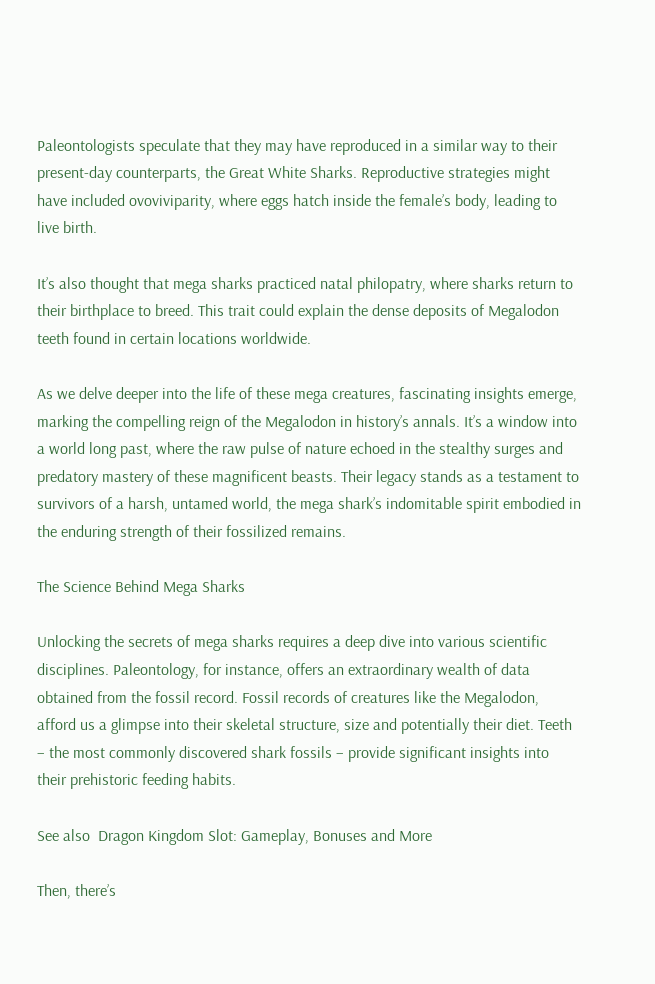Paleontologists speculate that they may have reproduced in a similar way to their present-day counterparts, the Great White Sharks. Reproductive strategies might have included ovoviviparity, where eggs hatch inside the female’s body, leading to live birth.

It’s also thought that mega sharks practiced natal philopatry, where sharks return to their birthplace to breed. This trait could explain the dense deposits of Megalodon teeth found in certain locations worldwide.

As we delve deeper into the life of these mega creatures, fascinating insights emerge, marking the compelling reign of the Megalodon in history’s annals. It’s a window into a world long past, where the raw pulse of nature echoed in the stealthy surges and predatory mastery of these magnificent beasts. Their legacy stands as a testament to survivors of a harsh, untamed world, the mega shark’s indomitable spirit embodied in the enduring strength of their fossilized remains.

The Science Behind Mega Sharks

Unlocking the secrets of mega sharks requires a deep dive into various scientific disciplines. Paleontology, for instance, offers an extraordinary wealth of data obtained from the fossil record. Fossil records of creatures like the Megalodon, afford us a glimpse into their skeletal structure, size and potentially their diet. Teeth – the most commonly discovered shark fossils – provide significant insights into their prehistoric feeding habits.

See also  Dragon Kingdom Slot: Gameplay, Bonuses and More

Then, there’s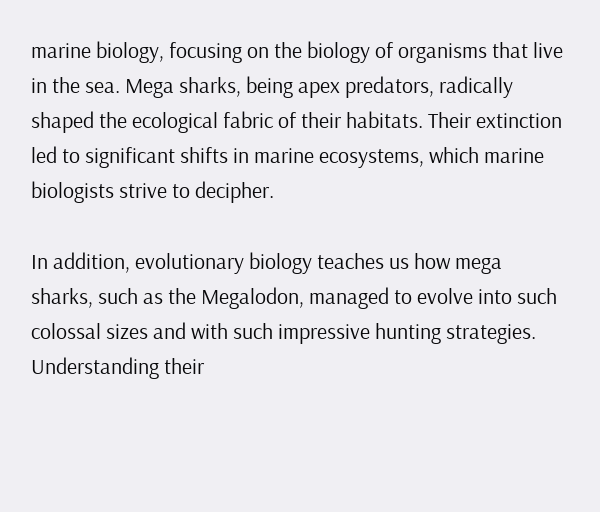marine biology, focusing on the biology of organisms that live in the sea. Mega sharks, being apex predators, radically shaped the ecological fabric of their habitats. Their extinction led to significant shifts in marine ecosystems, which marine biologists strive to decipher.

In addition, evolutionary biology teaches us how mega sharks, such as the Megalodon, managed to evolve into such colossal sizes and with such impressive hunting strategies. Understanding their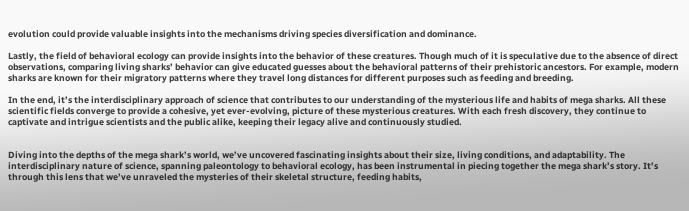evolution could provide valuable insights into the mechanisms driving species diversification and dominance.

Lastly, the field of behavioral ecology can provide insights into the behavior of these creatures. Though much of it is speculative due to the absence of direct observations, comparing living sharks’ behavior can give educated guesses about the behavioral patterns of their prehistoric ancestors. For example, modern sharks are known for their migratory patterns where they travel long distances for different purposes such as feeding and breeding.

In the end, it’s the interdisciplinary approach of science that contributes to our understanding of the mysterious life and habits of mega sharks. All these scientific fields converge to provide a cohesive, yet ever-evolving, picture of these mysterious creatures. With each fresh discovery, they continue to captivate and intrigue scientists and the public alike, keeping their legacy alive and continuously studied.


Diving into the depths of the mega shark’s world, we’ve uncovered fascinating insights about their size, living conditions, and adaptability. The interdisciplinary nature of science, spanning paleontology to behavioral ecology, has been instrumental in piecing together the mega shark’s story. It’s through this lens that we’ve unraveled the mysteries of their skeletal structure, feeding habits,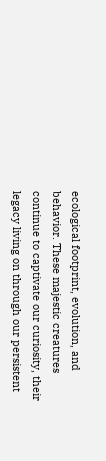ecological footprint, evolution, and behavior. These majestic creatures continue to captivate our curiosity, their legacy living on through our persistent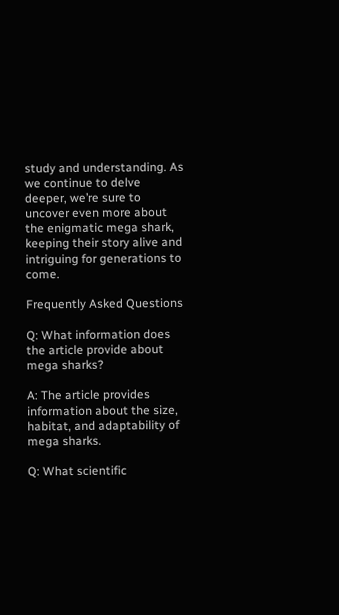study and understanding. As we continue to delve deeper, we’re sure to uncover even more about the enigmatic mega shark, keeping their story alive and intriguing for generations to come.

Frequently Asked Questions

Q: What information does the article provide about mega sharks?

A: The article provides information about the size, habitat, and adaptability of mega sharks.

Q: What scientific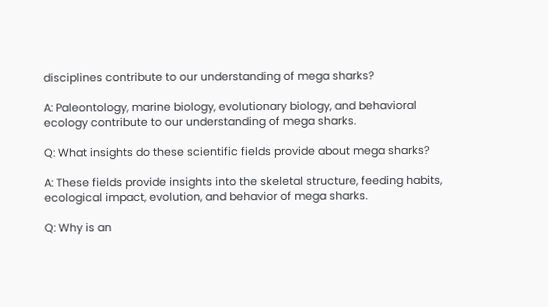disciplines contribute to our understanding of mega sharks?

A: Paleontology, marine biology, evolutionary biology, and behavioral ecology contribute to our understanding of mega sharks.

Q: What insights do these scientific fields provide about mega sharks?

A: These fields provide insights into the skeletal structure, feeding habits, ecological impact, evolution, and behavior of mega sharks.

Q: Why is an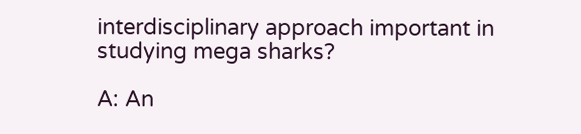interdisciplinary approach important in studying mega sharks?

A: An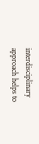interdisciplinary approach helps to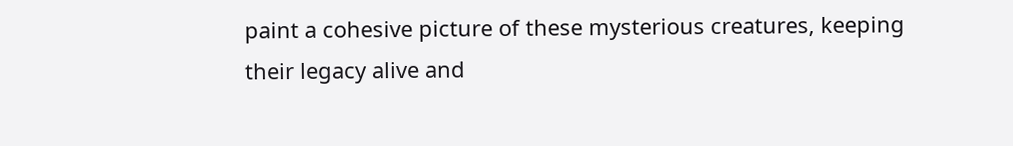paint a cohesive picture of these mysterious creatures, keeping their legacy alive and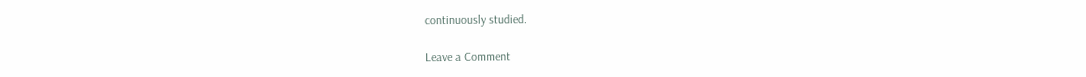continuously studied.

Leave a Comment